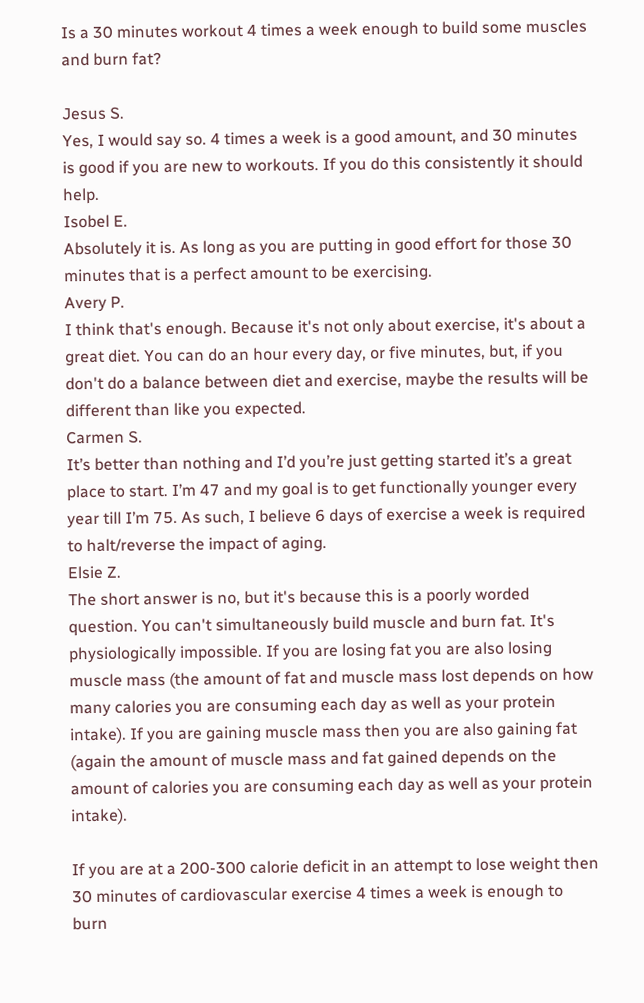Is a 30 minutes workout 4 times a week enough to build some muscles and burn fat?

Jesus S.
Yes, I would say so. 4 times a week is a good amount, and 30 minutes is good if you are new to workouts. If you do this consistently it should help.
Isobel E.
Absolutely it is. As long as you are putting in good effort for those 30 minutes that is a perfect amount to be exercising.
Avery P.
I think that's enough. Because it's not only about exercise, it's about a great diet. You can do an hour every day, or five minutes, but, if you don't do a balance between diet and exercise, maybe the results will be different than like you expected.
Carmen S.
It’s better than nothing and I’d you’re just getting started it’s a great place to start. I’m 47 and my goal is to get functionally younger every year till I’m 75. As such, I believe 6 days of exercise a week is required to halt/reverse the impact of aging.
Elsie Z.
The short answer is no, but it's because this is a poorly worded question. You can't simultaneously build muscle and burn fat. It's physiologically impossible. If you are losing fat you are also losing muscle mass (the amount of fat and muscle mass lost depends on how many calories you are consuming each day as well as your protein intake). If you are gaining muscle mass then you are also gaining fat (again the amount of muscle mass and fat gained depends on the amount of calories you are consuming each day as well as your protein intake).

If you are at a 200-300 calorie deficit in an attempt to lose weight then 30 minutes of cardiovascular exercise 4 times a week is enough to burn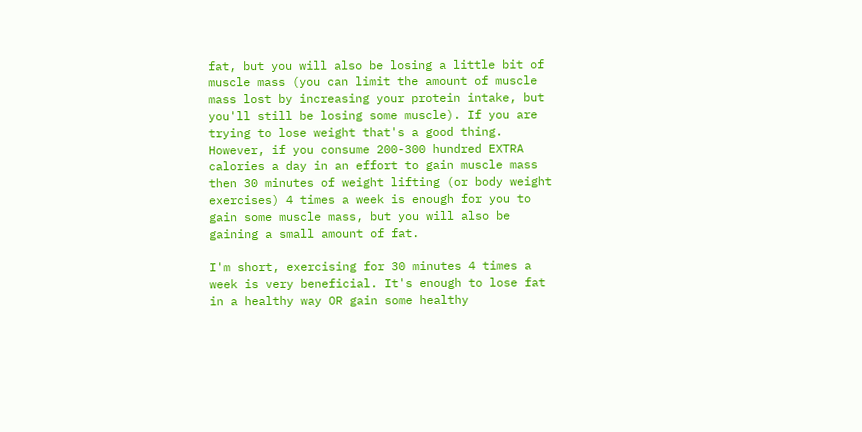fat, but you will also be losing a little bit of muscle mass (you can limit the amount of muscle mass lost by increasing your protein intake, but you'll still be losing some muscle). If you are trying to lose weight that's a good thing. However, if you consume 200-300 hundred EXTRA calories a day in an effort to gain muscle mass then 30 minutes of weight lifting (or body weight exercises) 4 times a week is enough for you to gain some muscle mass, but you will also be gaining a small amount of fat.

I'm short, exercising for 30 minutes 4 times a week is very beneficial. It's enough to lose fat in a healthy way OR gain some healthy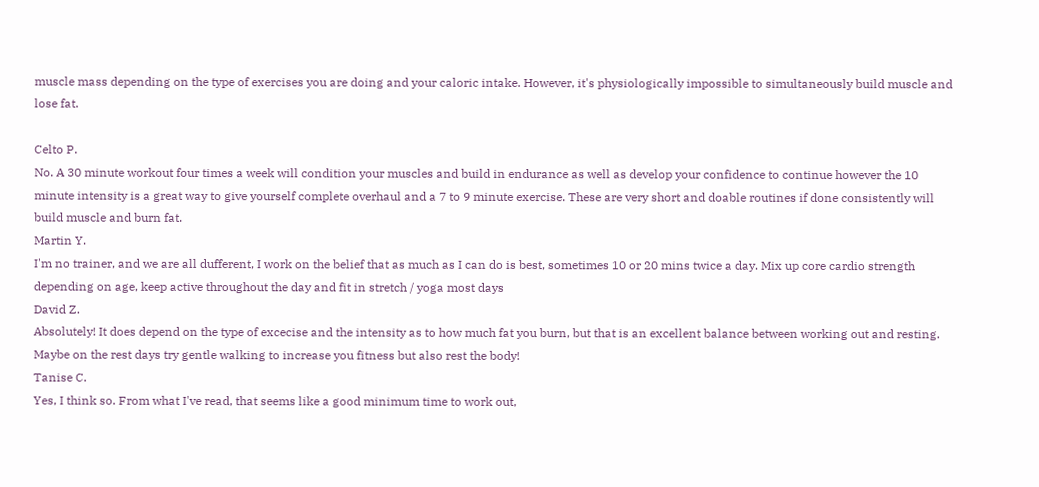muscle mass depending on the type of exercises you are doing and your caloric intake. However, it's physiologically impossible to simultaneously build muscle and lose fat.

Celto P.
No. A 30 minute workout four times a week will condition your muscles and build in endurance as well as develop your confidence to continue however the 10 minute intensity is a great way to give yourself complete overhaul and a 7 to 9 minute exercise. These are very short and doable routines if done consistently will build muscle and burn fat.
Martin Y.
I'm no trainer, and we are all dufferent, I work on the belief that as much as I can do is best, sometimes 10 or 20 mins twice a day. Mix up core cardio strength depending on age, keep active throughout the day and fit in stretch / yoga most days
David Z.
Absolutely! It does depend on the type of excecise and the intensity as to how much fat you burn, but that is an excellent balance between working out and resting. Maybe on the rest days try gentle walking to increase you fitness but also rest the body!
Tanise C.
Yes, I think so. From what I've read, that seems like a good minimum time to work out,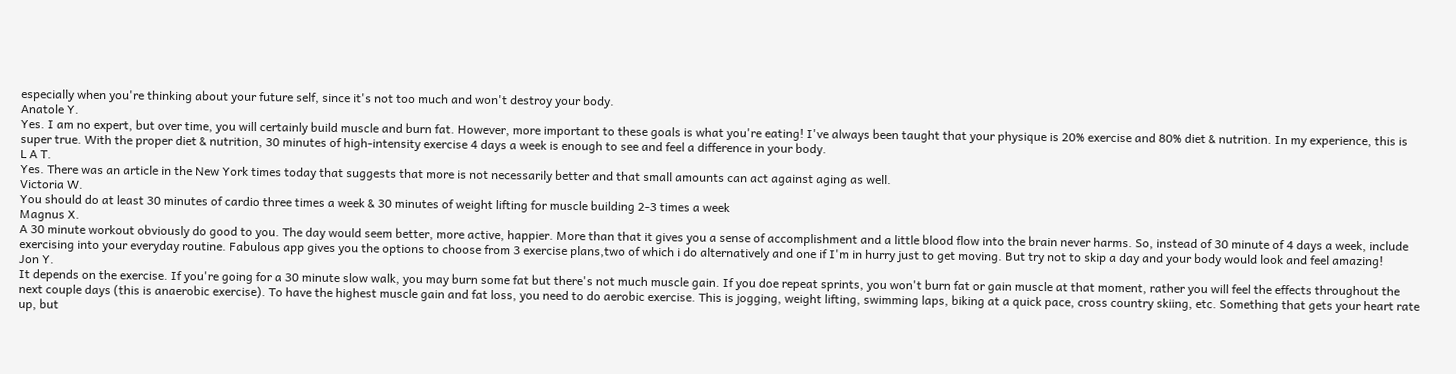especially when you're thinking about your future self, since it's not too much and won't destroy your body.
Anatole Y.
Yes. I am no expert, but over time, you will certainly build muscle and burn fat. However, more important to these goals is what you're eating! I've always been taught that your physique is 20% exercise and 80% diet & nutrition. In my experience, this is super true. With the proper diet & nutrition, 30 minutes of high-intensity exercise 4 days a week is enough to see and feel a difference in your body.
L A T.
Yes. There was an article in the New York times today that suggests that more is not necessarily better and that small amounts can act against aging as well.
Victoria W.
You should do at least 30 minutes of cardio three times a week & 30 minutes of weight lifting for muscle building 2-3 times a week
Magnus X.
A 30 minute workout obviously do good to you. The day would seem better, more active, happier. More than that it gives you a sense of accomplishment and a little blood flow into the brain never harms. So, instead of 30 minute of 4 days a week, include exercising into your everyday routine. Fabulous app gives you the options to choose from 3 exercise plans,two of which i do alternatively and one if I'm in hurry just to get moving. But try not to skip a day and your body would look and feel amazing!
Jon Y.
It depends on the exercise. If you're going for a 30 minute slow walk, you may burn some fat but there's not much muscle gain. If you doe repeat sprints, you won't burn fat or gain muscle at that moment, rather you will feel the effects throughout the next couple days (this is anaerobic exercise). To have the highest muscle gain and fat loss, you need to do aerobic exercise. This is jogging, weight lifting, swimming laps, biking at a quick pace, cross country skiing, etc. Something that gets your heart rate up, but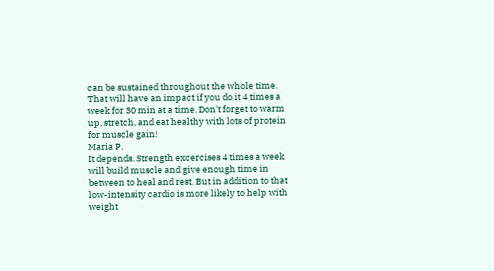can be sustained throughout the whole time. That will have an impact if you do it 4 times a week for 30 min at a time. Don't forget to warm up, stretch, and eat healthy with lots of protein for muscle gain!
Maria P.
It depends. Strength excercises 4 times a week will build muscle and give enough time in between to heal and rest. But in addition to that low-intensity cardio is more likely to help with weight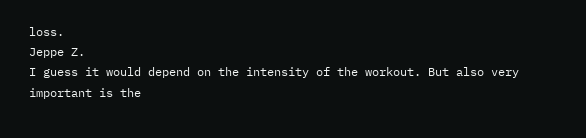loss.
Jeppe Z.
I guess it would depend on the intensity of the workout. But also very important is the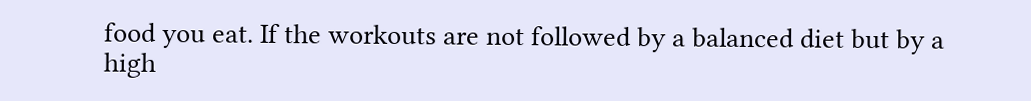food you eat. If the workouts are not followed by a balanced diet but by a high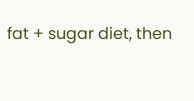fat + sugar diet, then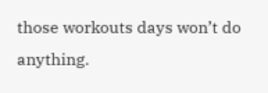those workouts days won’t do anything.